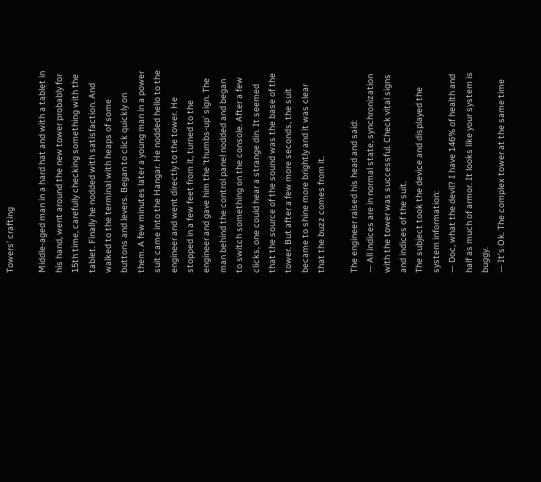Towers’ crafting

Middle-aged man in a hard hat and with a tablet in his hand, went around the new tower probably for 15th time, carefully checking something with the tablet. Finally he nodded with satisfaction. And walked to the terminal with heaps of some buttons and levers. Began to click quickly on them. A few minutes later a young man in a power suit came into the Hangar. He nodded hello to the engineer and went directly to the tower. He stopped in a few feet from it, turned to the engineer and gave him the ‘thumbs-up’ sign. The man behind the control panel nodded and began to switch something on the console. After a few clicks, one could hear a strange din. It seemed that the source of the sound was the base of the tower. But after a few more seconds, the suit became to shine more brightly and it was clear that the buzz comes from it.

The engineer raised his head and said:
— All indices are in normal state, synchronization with the tower was successful. Check vital signs and indices of the suit.
The subject took the device and displayed the system information:
— Doc, what the devil? I have 146% of health and half as much of armor. It looks like your system is buggy.
— It’s Ok. The complex tower at the same time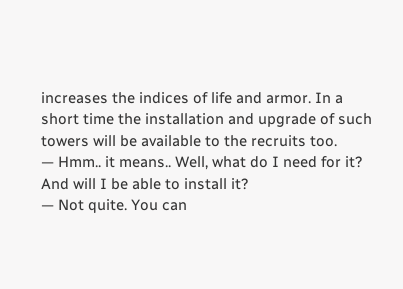increases the indices of life and armor. In a short time the installation and upgrade of such towers will be available to the recruits too.
— Hmm.. it means.. Well, what do I need for it? And will I be able to install it?
— Not quite. You can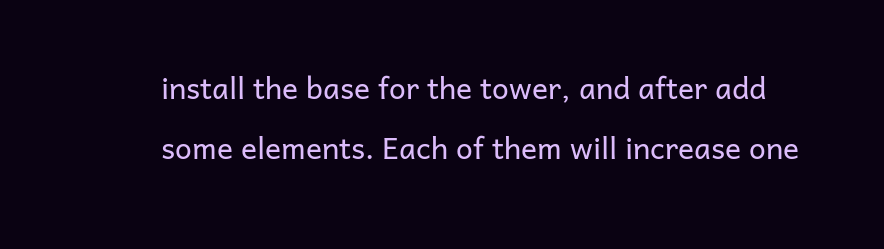install the base for the tower, and after add some elements. Each of them will increase one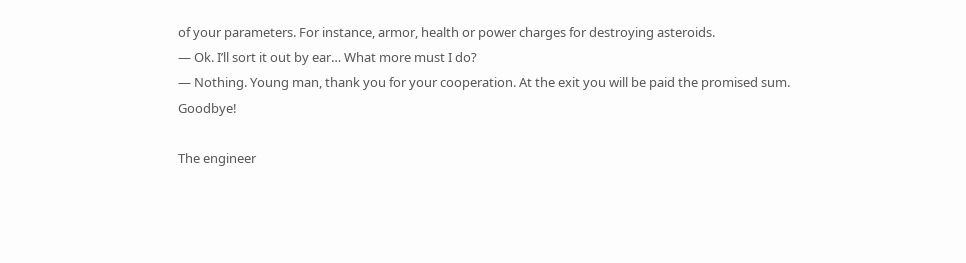of your parameters. For instance, armor, health or power charges for destroying asteroids.
— Ok. I’ll sort it out by ear… What more must I do?
— Nothing. Young man, thank you for your cooperation. At the exit you will be paid the promised sum. Goodbye!

The engineer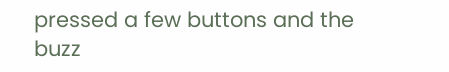pressed a few buttons and the buzz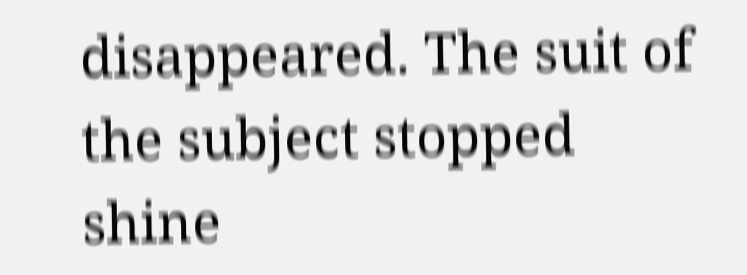disappeared. The suit of the subject stopped shine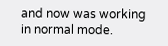and now was working in normal mode.